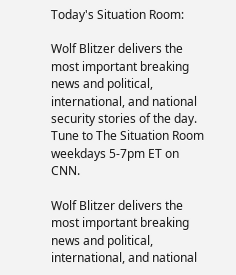Today's Situation Room:

Wolf Blitzer delivers the most important breaking news and political, international, and national security stories of the day. Tune to The Situation Room weekdays 5-7pm ET on CNN.

Wolf Blitzer delivers the most important breaking news and political, international, and national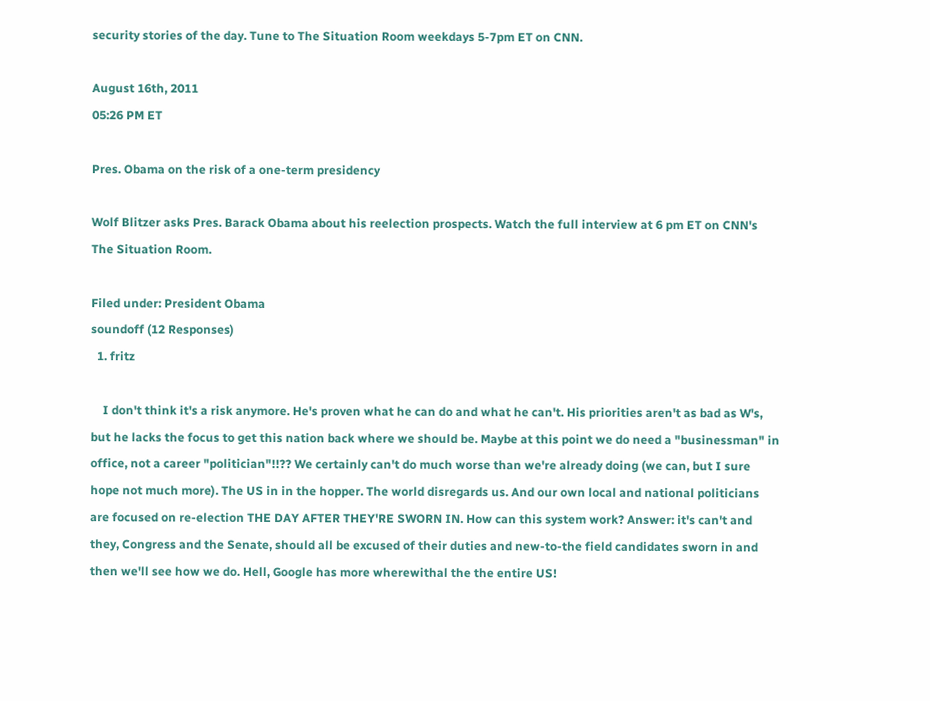security stories of the day. Tune to The Situation Room weekdays 5-7pm ET on CNN.

August 16th, 2011
05:26 PM ET

Pres. Obama on the risk of a one-term presidency

Wolf Blitzer asks Pres. Barack Obama about his reelection prospects. Watch the full interview at 6 pm ET on CNN's The Situation Room.

Filed under: President Obama
soundoff (12 Responses)
  1. fritz

    I don't think it's a risk anymore. He's proven what he can do and what he can't. His priorities aren't as bad as W's, but he lacks the focus to get this nation back where we should be. Maybe at this point we do need a "businessman" in office, not a career "politician"!!?? We certainly can't do much worse than we're already doing (we can, but I sure hope not much more). The US in in the hopper. The world disregards us. And our own local and national politicians are focused on re-election THE DAY AFTER THEY'RE SWORN IN. How can this system work? Answer: it's can't and they, Congress and the Senate, should all be excused of their duties and new-to-the field candidates sworn in and then we'll see how we do. Hell, Google has more wherewithal the the entire US!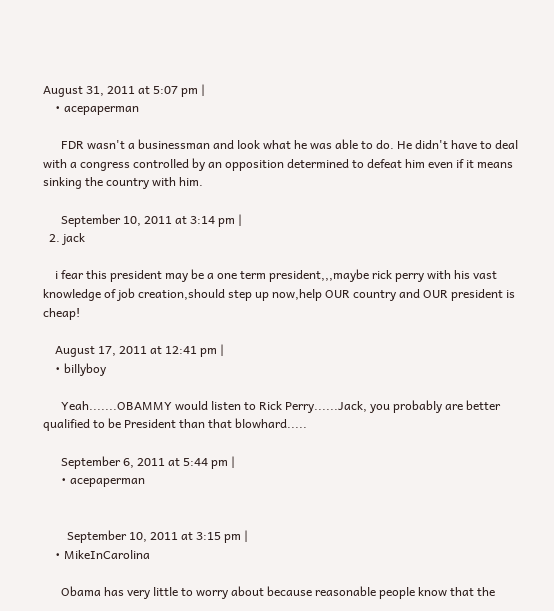August 31, 2011 at 5:07 pm |
    • acepaperman

      FDR wasn't a businessman and look what he was able to do. He didn't have to deal with a congress controlled by an opposition determined to defeat him even if it means sinking the country with him.

      September 10, 2011 at 3:14 pm |
  2. jack

    i fear this president may be a one term president,,,maybe rick perry with his vast knowledge of job creation,should step up now,help OUR country and OUR president is cheap!

    August 17, 2011 at 12:41 pm |
    • billyboy

      Yeah.......OBAMMY would listen to Rick Perry......Jack, you probably are better qualified to be President than that blowhard.....

      September 6, 2011 at 5:44 pm |
      • acepaperman


        September 10, 2011 at 3:15 pm |
    • MikeInCarolina

      Obama has very little to worry about because reasonable people know that the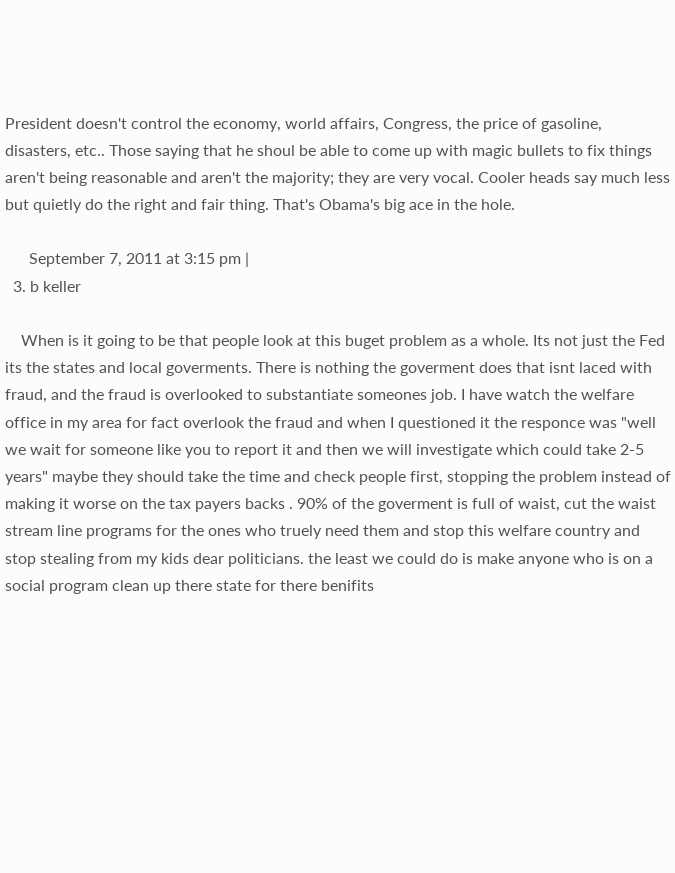President doesn't control the economy, world affairs, Congress, the price of gasoline, disasters, etc.. Those saying that he shoul be able to come up with magic bullets to fix things aren't being reasonable and aren't the majority; they are very vocal. Cooler heads say much less but quietly do the right and fair thing. That's Obama's big ace in the hole.

      September 7, 2011 at 3:15 pm |
  3. b keller

    When is it going to be that people look at this buget problem as a whole. Its not just the Fed its the states and local goverments. There is nothing the goverment does that isnt laced with fraud, and the fraud is overlooked to substantiate someones job. I have watch the welfare office in my area for fact overlook the fraud and when I questioned it the responce was "well we wait for someone like you to report it and then we will investigate which could take 2-5 years" maybe they should take the time and check people first, stopping the problem instead of making it worse on the tax payers backs . 90% of the goverment is full of waist, cut the waist stream line programs for the ones who truely need them and stop this welfare country and stop stealing from my kids dear politicians. the least we could do is make anyone who is on a social program clean up there state for there benifits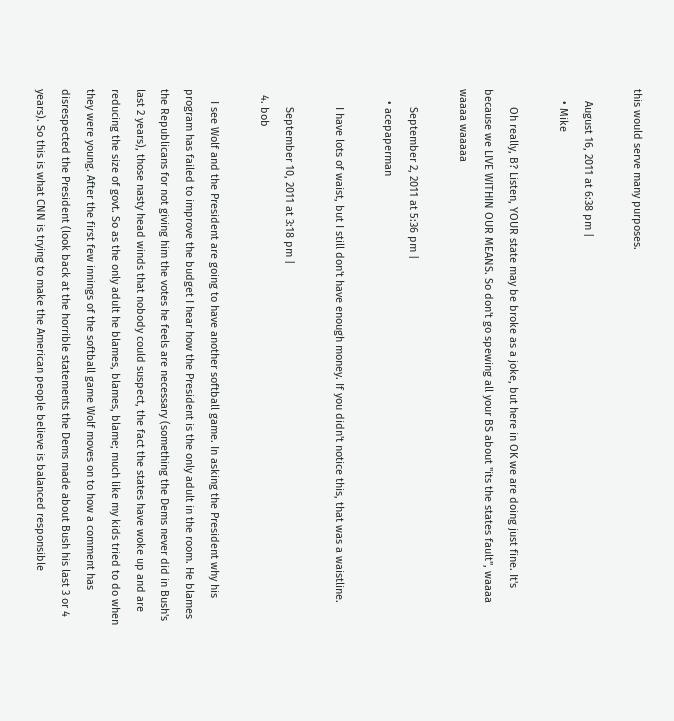this would serve many purposes.

    August 16, 2011 at 6:38 pm |
    • Mike

      Oh really, B? Listen, YOUR state may be broke as a joke, but here in OK we are doing just fine. It's because we LIVE WITHIN OUR MEANS. So don't go spewing all your BS about "its the states fault", waaaa waaaa waaaaa

      September 2, 2011 at 5:36 pm |
    • acepaperman

      I have lots of waist, but I still don't have enough money. If you didn't notice this, that was a waistline.

      September 10, 2011 at 3:18 pm |
  4. bob

    I see Wolf and the President are going to have another softball game. In asking the President why his program has failed to improve the budget I hear how the President is the only adult in the room. He blames the Republicans for not giving him the votes he feels are necessary (something the Dems never did in Bush's last 2 years), those nasty head winds that nobody could suspect, the fact the states have woke up and are reducing the size of govt. So as the only adult he blames, blames, blame; much like my kids tried to do when they were young. After the first few innings of the softball game Wolf moves on to how a comment has disrespected the President (look back at the horrible statements the Dems made about Bush his last 3 or 4 years). So this is what CNN is trying to make the American people believe is balanced responsible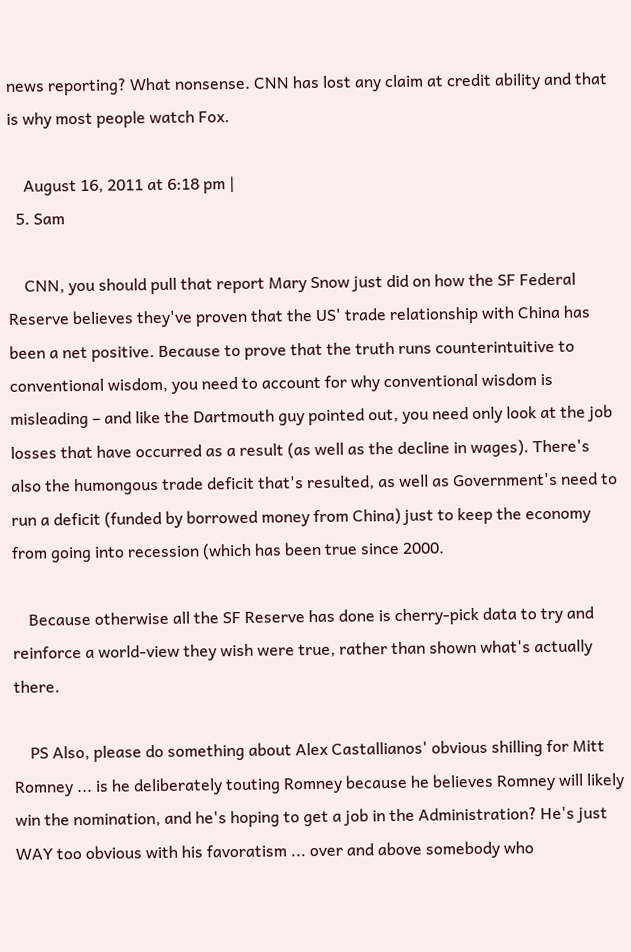news reporting? What nonsense. CNN has lost any claim at credit ability and that is why most people watch Fox.

    August 16, 2011 at 6:18 pm |
  5. Sam

    CNN, you should pull that report Mary Snow just did on how the SF Federal Reserve believes they've proven that the US' trade relationship with China has been a net positive. Because to prove that the truth runs counterintuitive to conventional wisdom, you need to account for why conventional wisdom is misleading – and like the Dartmouth guy pointed out, you need only look at the job losses that have occurred as a result (as well as the decline in wages). There's also the humongous trade deficit that's resulted, as well as Government's need to run a deficit (funded by borrowed money from China) just to keep the economy from going into recession (which has been true since 2000.

    Because otherwise all the SF Reserve has done is cherry-pick data to try and reinforce a world-view they wish were true, rather than shown what's actually there.

    PS Also, please do something about Alex Castallianos' obvious shilling for Mitt Romney ... is he deliberately touting Romney because he believes Romney will likely win the nomination, and he's hoping to get a job in the Administration? He's just WAY too obvious with his favoratism ... over and above somebody who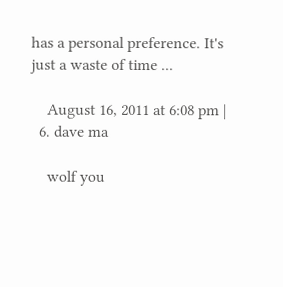has a personal preference. It's just a waste of time ...

    August 16, 2011 at 6:08 pm |
  6. dave ma

    wolf you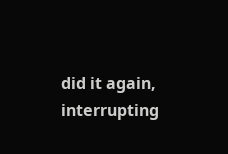did it again, interrupting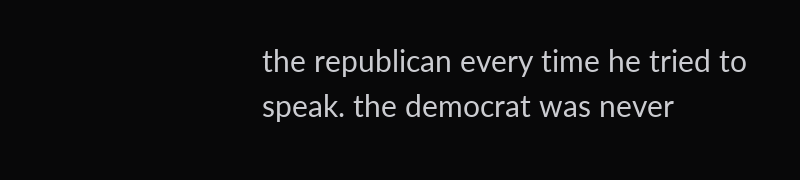the republican every time he tried to speak. the democrat was never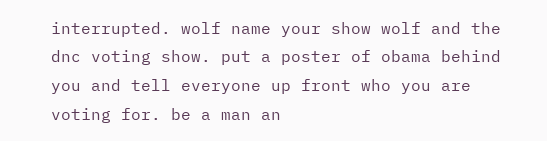interrupted. wolf name your show wolf and the dnc voting show. put a poster of obama behind you and tell everyone up front who you are voting for. be a man an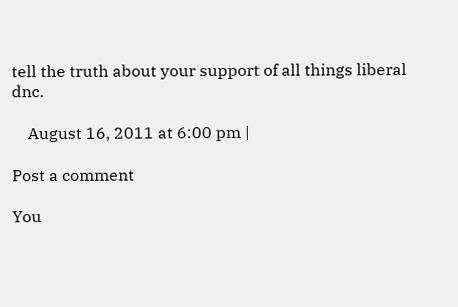tell the truth about your support of all things liberal dnc.

    August 16, 2011 at 6:00 pm |

Post a comment

You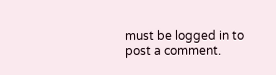must be logged in to post a comment.